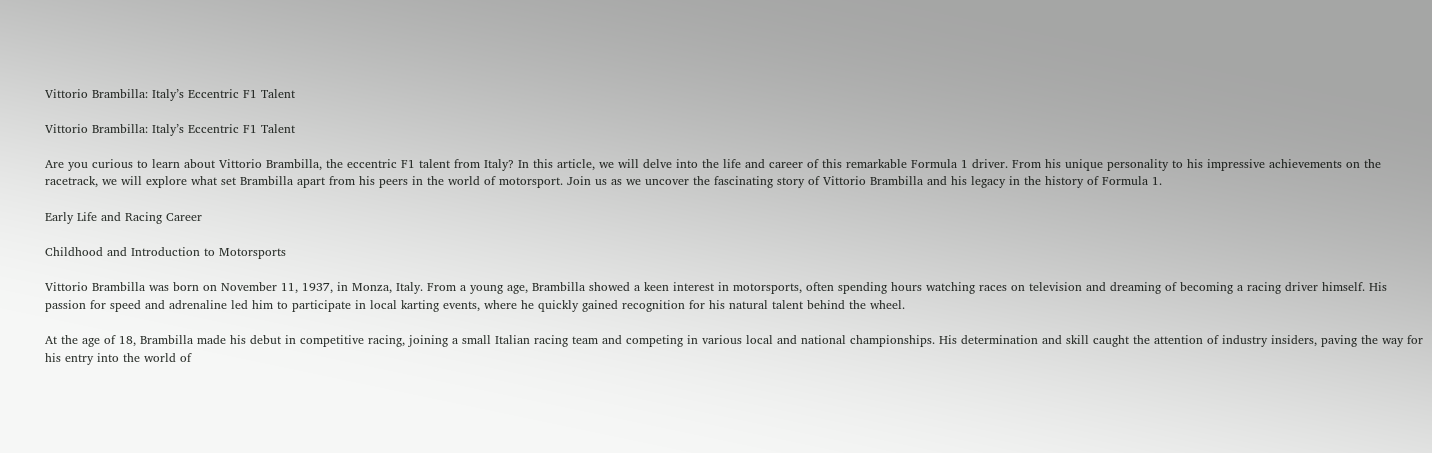Vittorio Brambilla: Italy’s Eccentric F1 Talent

Vittorio Brambilla: Italy’s Eccentric F1 Talent

Are you curious to learn about Vittorio Brambilla, the eccentric F1 talent from Italy? In this article, we will delve into the life and career of this remarkable Formula 1 driver. From his unique personality to his impressive achievements on the racetrack, we will explore what set Brambilla apart from his peers in the world of motorsport. Join us as we uncover the fascinating story of Vittorio Brambilla and his legacy in the history of Formula 1.

Early Life and Racing Career

Childhood and Introduction to Motorsports

Vittorio Brambilla was born on November 11, 1937, in Monza, Italy. From a young age, Brambilla showed a keen interest in motorsports, often spending hours watching races on television and dreaming of becoming a racing driver himself. His passion for speed and adrenaline led him to participate in local karting events, where he quickly gained recognition for his natural talent behind the wheel.

At the age of 18, Brambilla made his debut in competitive racing, joining a small Italian racing team and competing in various local and national championships. His determination and skill caught the attention of industry insiders, paving the way for his entry into the world of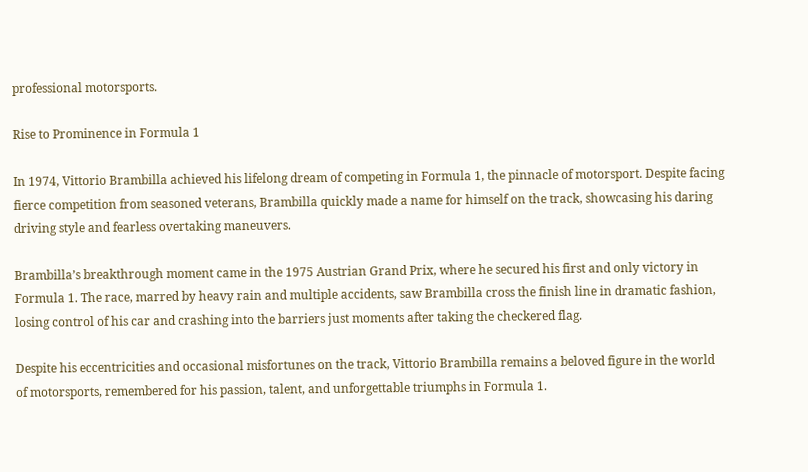professional motorsports.

Rise to Prominence in Formula 1

In 1974, Vittorio Brambilla achieved his lifelong dream of competing in Formula 1, the pinnacle of motorsport. Despite facing fierce competition from seasoned veterans, Brambilla quickly made a name for himself on the track, showcasing his daring driving style and fearless overtaking maneuvers.

Brambilla’s breakthrough moment came in the 1975 Austrian Grand Prix, where he secured his first and only victory in Formula 1. The race, marred by heavy rain and multiple accidents, saw Brambilla cross the finish line in dramatic fashion, losing control of his car and crashing into the barriers just moments after taking the checkered flag.

Despite his eccentricities and occasional misfortunes on the track, Vittorio Brambilla remains a beloved figure in the world of motorsports, remembered for his passion, talent, and unforgettable triumphs in Formula 1.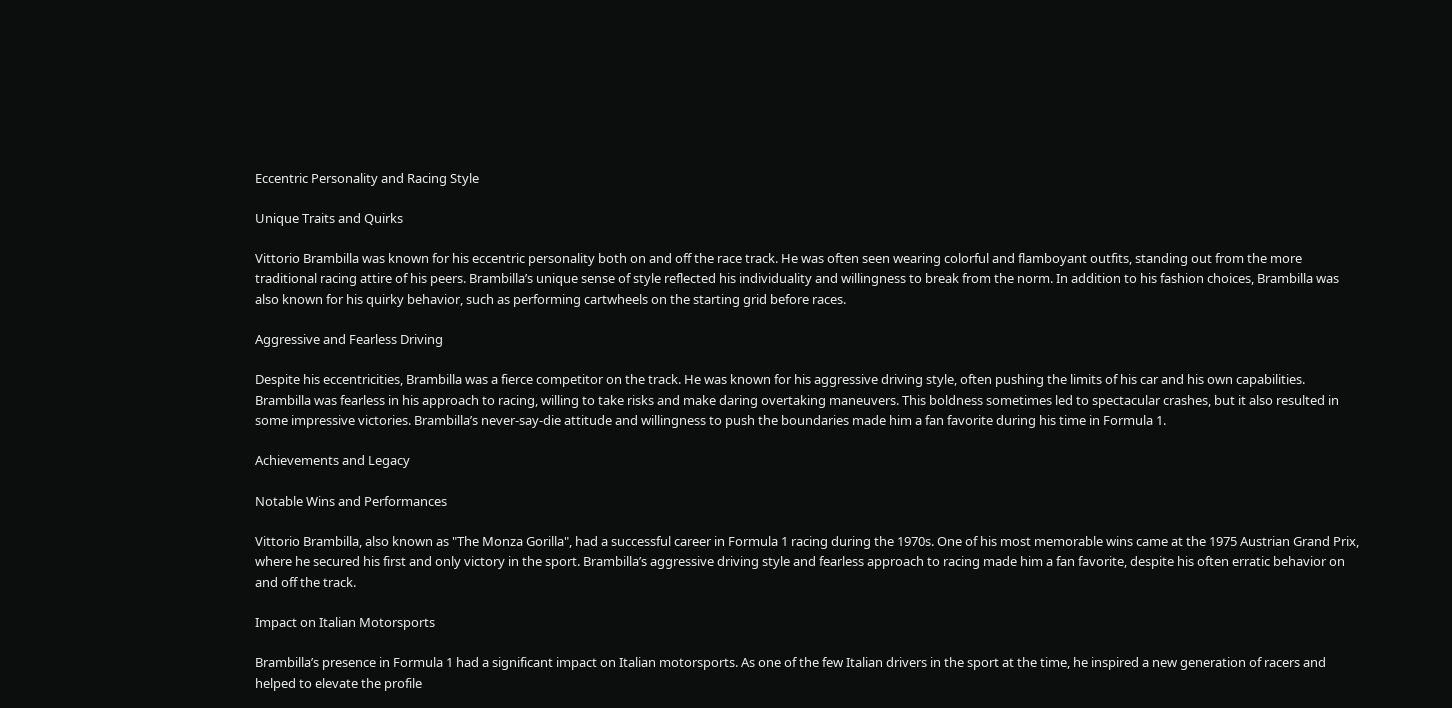Eccentric Personality and Racing Style

Unique Traits and Quirks

Vittorio Brambilla was known for his eccentric personality both on and off the race track. He was often seen wearing colorful and flamboyant outfits, standing out from the more traditional racing attire of his peers. Brambilla’s unique sense of style reflected his individuality and willingness to break from the norm. In addition to his fashion choices, Brambilla was also known for his quirky behavior, such as performing cartwheels on the starting grid before races.

Aggressive and Fearless Driving

Despite his eccentricities, Brambilla was a fierce competitor on the track. He was known for his aggressive driving style, often pushing the limits of his car and his own capabilities. Brambilla was fearless in his approach to racing, willing to take risks and make daring overtaking maneuvers. This boldness sometimes led to spectacular crashes, but it also resulted in some impressive victories. Brambilla’s never-say-die attitude and willingness to push the boundaries made him a fan favorite during his time in Formula 1.

Achievements and Legacy

Notable Wins and Performances

Vittorio Brambilla, also known as "The Monza Gorilla", had a successful career in Formula 1 racing during the 1970s. One of his most memorable wins came at the 1975 Austrian Grand Prix, where he secured his first and only victory in the sport. Brambilla’s aggressive driving style and fearless approach to racing made him a fan favorite, despite his often erratic behavior on and off the track.

Impact on Italian Motorsports

Brambilla’s presence in Formula 1 had a significant impact on Italian motorsports. As one of the few Italian drivers in the sport at the time, he inspired a new generation of racers and helped to elevate the profile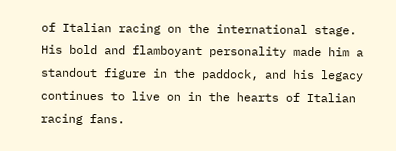of Italian racing on the international stage. His bold and flamboyant personality made him a standout figure in the paddock, and his legacy continues to live on in the hearts of Italian racing fans.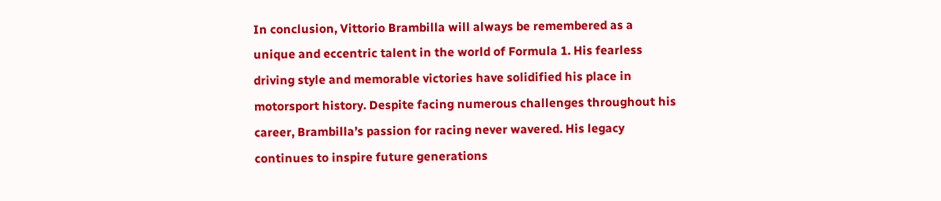In conclusion, Vittorio Brambilla will always be remembered as a unique and eccentric talent in the world of Formula 1. His fearless driving style and memorable victories have solidified his place in motorsport history. Despite facing numerous challenges throughout his career, Brambilla’s passion for racing never wavered. His legacy continues to inspire future generations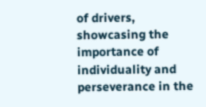of drivers, showcasing the importance of individuality and perseverance in the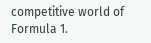competitive world of Formula 1.